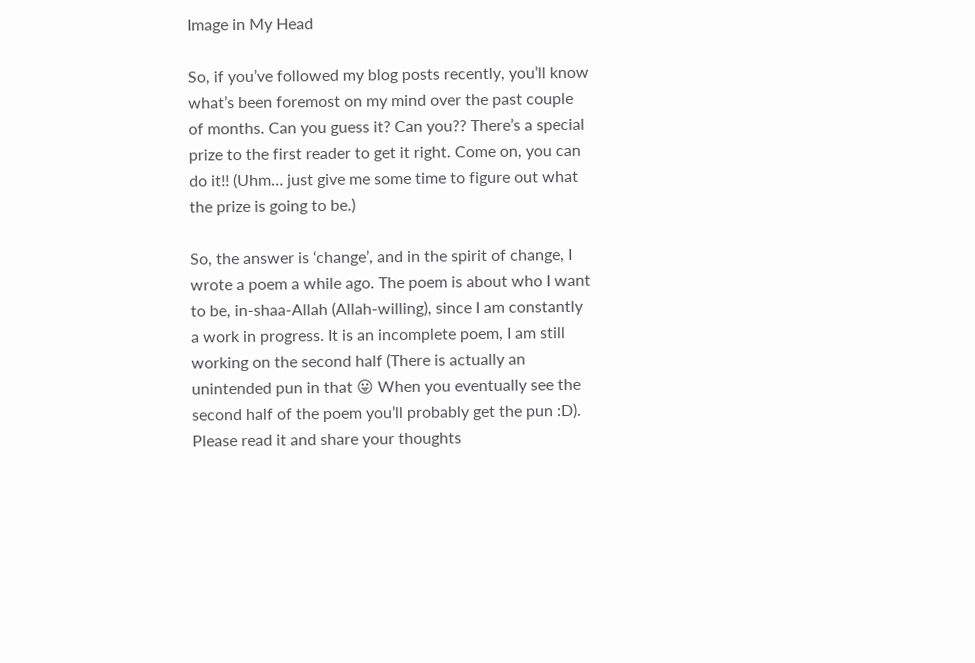Image in My Head

So, if you’ve followed my blog posts recently, you’ll know what’s been foremost on my mind over the past couple of months. Can you guess it? Can you?? There’s a special prize to the first reader to get it right. Come on, you can do it!! (Uhm… just give me some time to figure out what the prize is going to be.)

So, the answer is ‘change’, and in the spirit of change, I wrote a poem a while ago. The poem is about who I want to be, in-shaa-Allah (Allah-willing), since I am constantly a work in progress. It is an incomplete poem, I am still working on the second half (There is actually an unintended pun in that 😛 When you eventually see the second half of the poem you’ll probably get the pun :D). Please read it and share your thoughts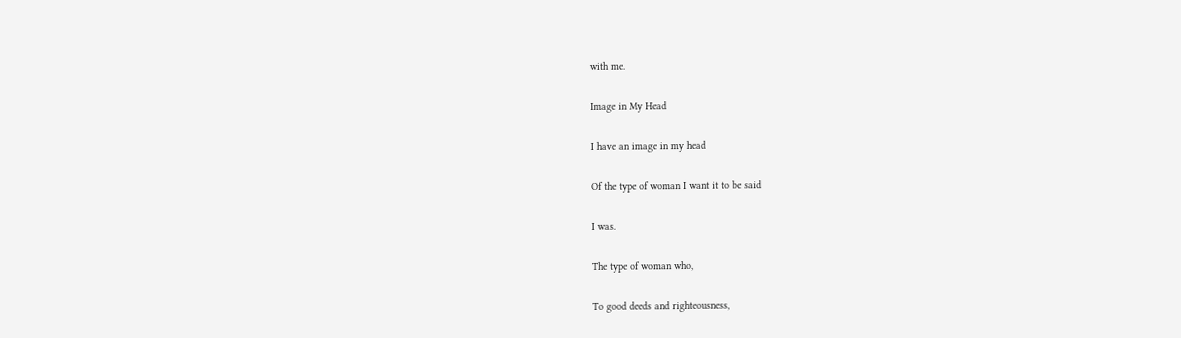with me.

Image in My Head

I have an image in my head

Of the type of woman I want it to be said

I was.

The type of woman who,

To good deeds and righteousness,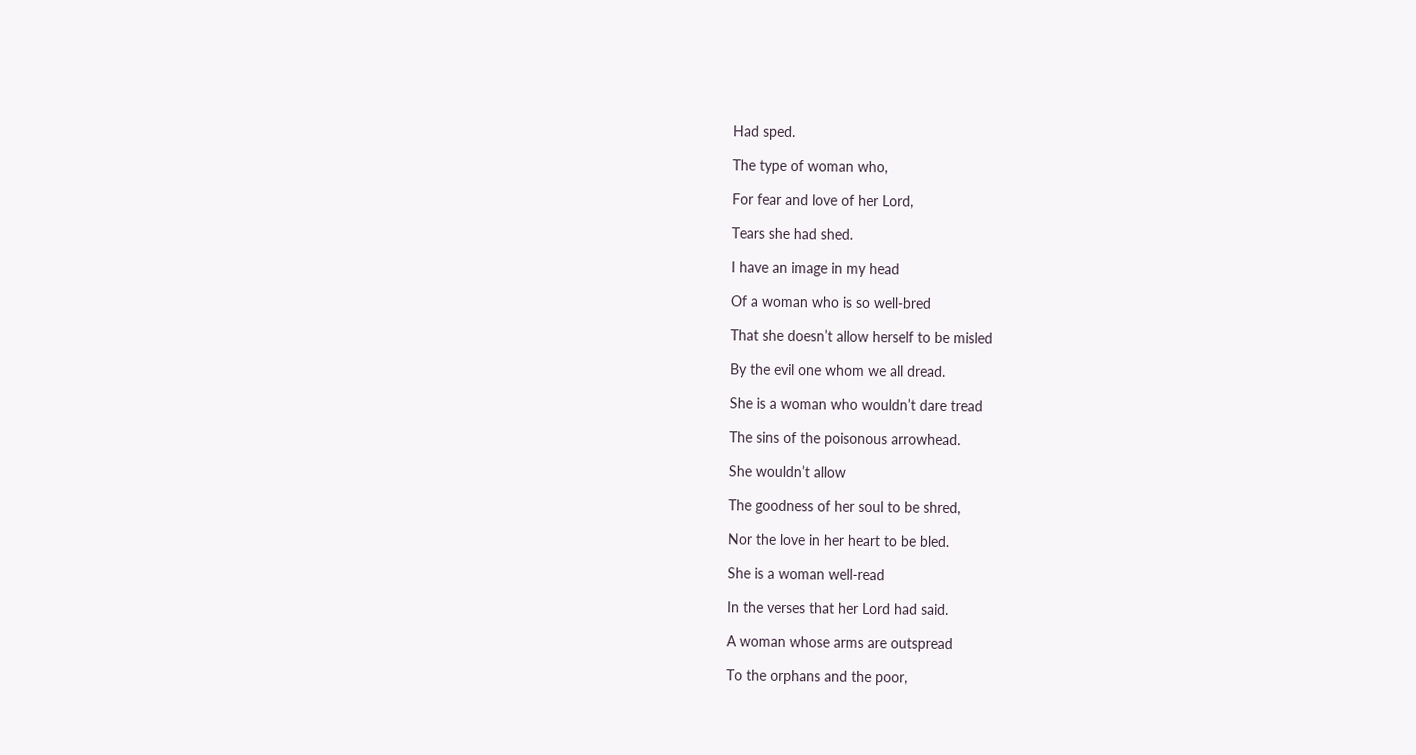Had sped.

The type of woman who,

For fear and love of her Lord,

Tears she had shed.

I have an image in my head

Of a woman who is so well-bred

That she doesn’t allow herself to be misled

By the evil one whom we all dread.

She is a woman who wouldn’t dare tread

The sins of the poisonous arrowhead.

She wouldn’t allow

The goodness of her soul to be shred,

Nor the love in her heart to be bled.

She is a woman well-read

In the verses that her Lord had said.

A woman whose arms are outspread

To the orphans and the poor,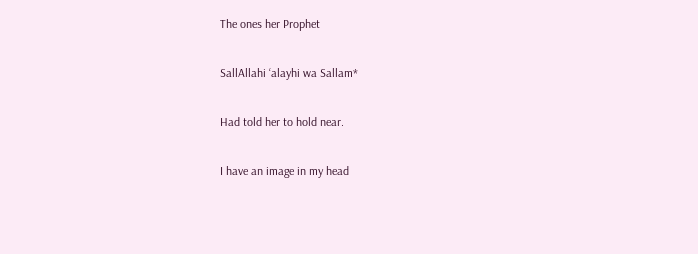The ones her Prophet

SallAllahi ‘alayhi wa Sallam*

Had told her to hold near.

I have an image in my head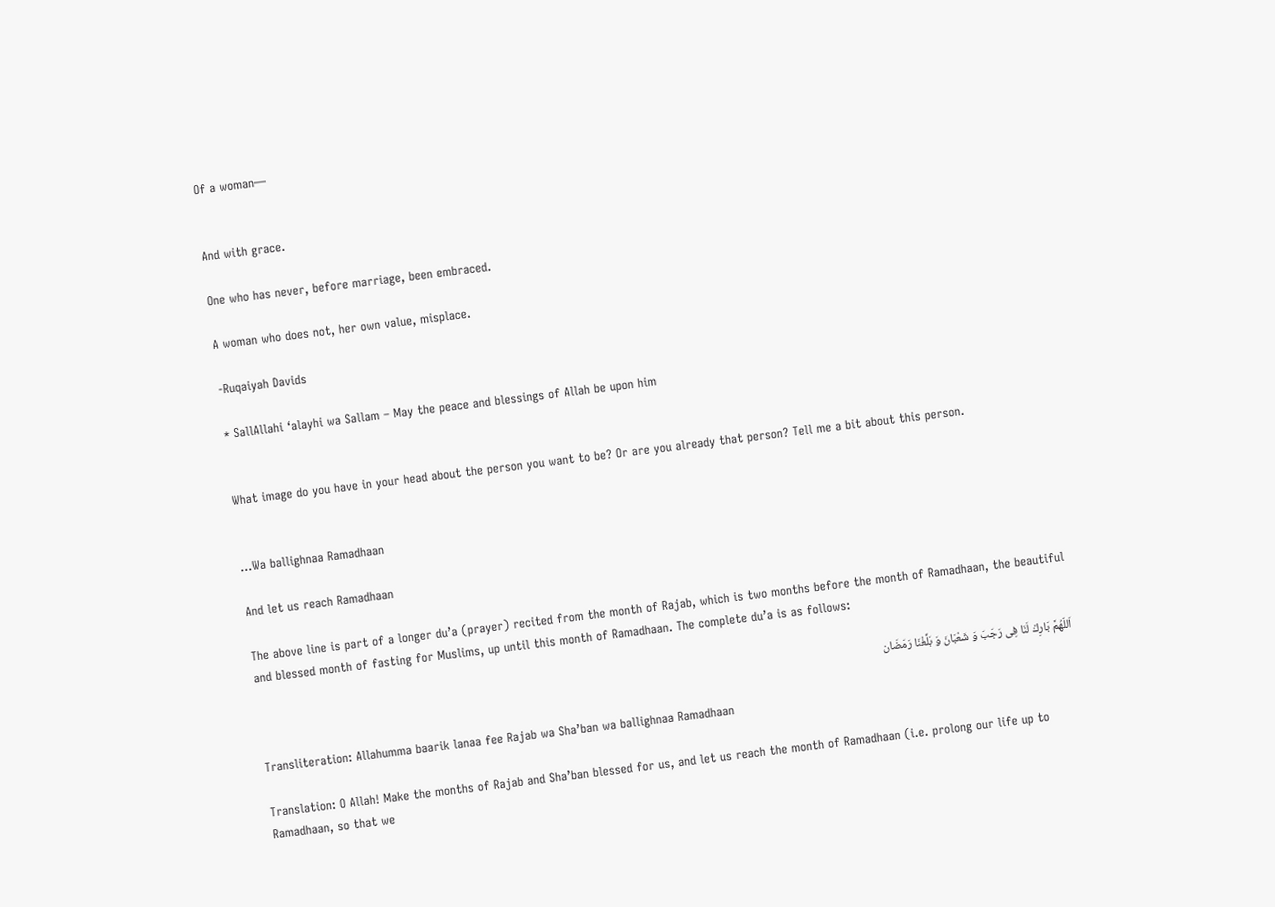Of a woman—


And with grace.

One who has never, before marriage, been embraced.

A woman who does not, her own value, misplace.

-Ruqaiyah Davids

* SallAllahi ‘alayhi wa Sallam – May the peace and blessings of Allah be upon him


What image do you have in your head about the person you want to be? Or are you already that person? Tell me a bit about this person.


…Wa ballighnaa Ramadhaan

And let us reach Ramadhaan

The above line is part of a longer du’a (prayer) recited from the month of Rajab, which is two months before the month of Ramadhaan, the beautiful and blessed month of fasting for Muslims, up until this month of Ramadhaan. The complete du’a is as follows:

اَللّهُمَّ بَارِكْ لَنَا فِى رَجَبَ وَ شَعْبَانَ وَ بَلِّغْنَا رَمَضَان

Transliteration: Allahumma baarik lanaa fee Rajab wa Sha’ban wa ballighnaa Ramadhaan

Translation: O Allah! Make the months of Rajab and Sha’ban blessed for us, and let us reach the month of Ramadhaan (i.e. prolong our life up to Ramadhaan, so that we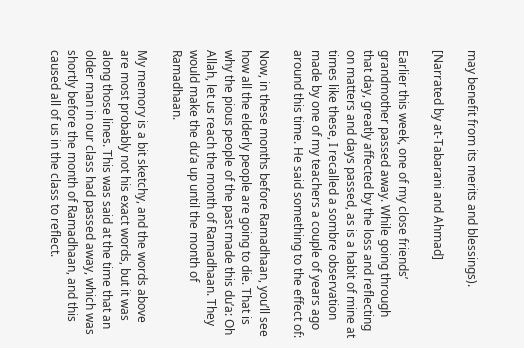may benefit from its merits and blessings).

[Narrated by at-Tabarani and Ahmad]

Earlier this week, one of my close friends’ grandmother passed away. While going through that day, greatly affected by the loss and reflecting on matters and days passed, as is a habit of mine at times like these, I recalled a sombre observation made by one of my teachers a couple of years ago around this time. He said something to the effect of:

Now, in these months before Ramadhaan, you’ll see how all the elderly people are going to die. That is why the pious people of the past made this du’a: Oh Allah, let us reach the month of Ramadhaan. They would make the du’a up until the month of Ramadhaan.

My memory is a bit sketchy, and the words above are most probably not his exact words, but it was along those lines. This was said at the time that an older man in our class had passed away, which was shortly before the month of Ramadhaan, and this caused all of us in the class to reflect.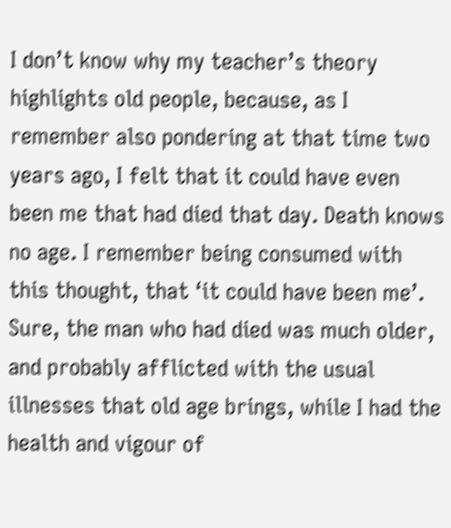I don’t know why my teacher’s theory highlights old people, because, as I remember also pondering at that time two years ago, I felt that it could have even been me that had died that day. Death knows no age. I remember being consumed with this thought, that ‘it could have been me’. Sure, the man who had died was much older, and probably afflicted with the usual illnesses that old age brings, while I had the health and vigour of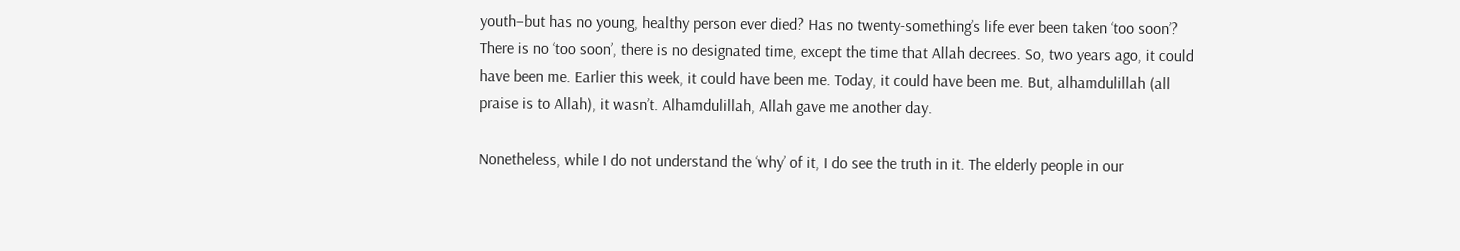youth–but has no young, healthy person ever died? Has no twenty-something’s life ever been taken ‘too soon’? There is no ‘too soon’, there is no designated time, except the time that Allah decrees. So, two years ago, it could have been me. Earlier this week, it could have been me. Today, it could have been me. But, alhamdulillah (all praise is to Allah), it wasn’t. Alhamdulillah, Allah gave me another day.

Nonetheless, while I do not understand the ‘why’ of it, I do see the truth in it. The elderly people in our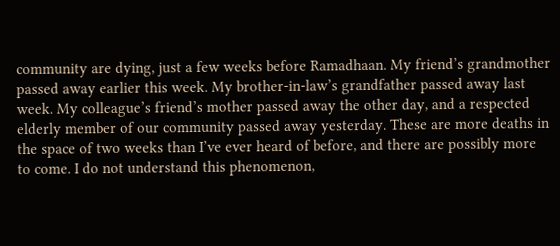community are dying, just a few weeks before Ramadhaan. My friend’s grandmother passed away earlier this week. My brother-in-law’s grandfather passed away last week. My colleague’s friend’s mother passed away the other day, and a respected elderly member of our community passed away yesterday. These are more deaths in the space of two weeks than I’ve ever heard of before, and there are possibly more to come. I do not understand this phenomenon,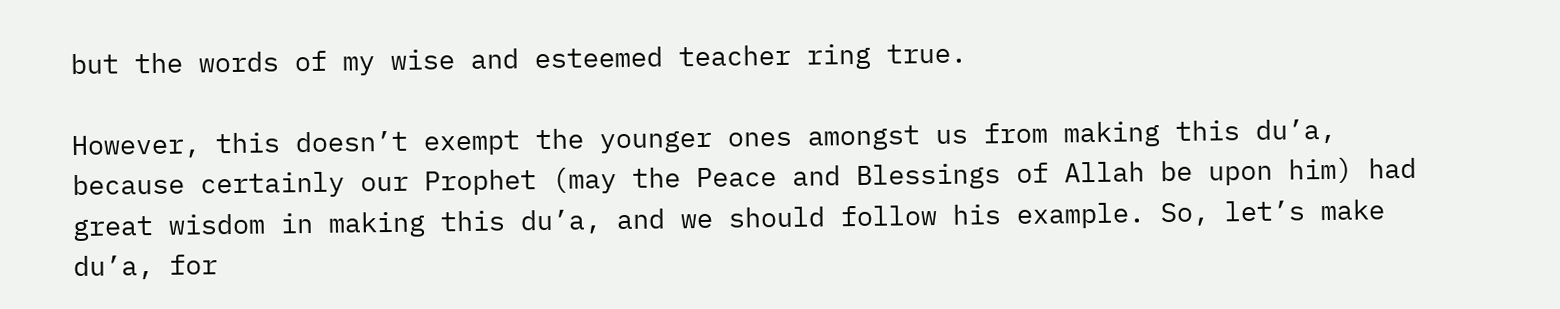but the words of my wise and esteemed teacher ring true.

However, this doesn’t exempt the younger ones amongst us from making this du’a, because certainly our Prophet (may the Peace and Blessings of Allah be upon him) had great wisdom in making this du’a, and we should follow his example. So, let’s make du’a, for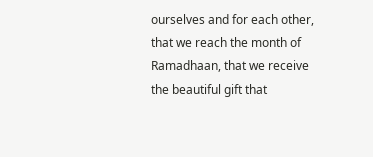ourselves and for each other, that we reach the month of Ramadhaan, that we receive the beautiful gift that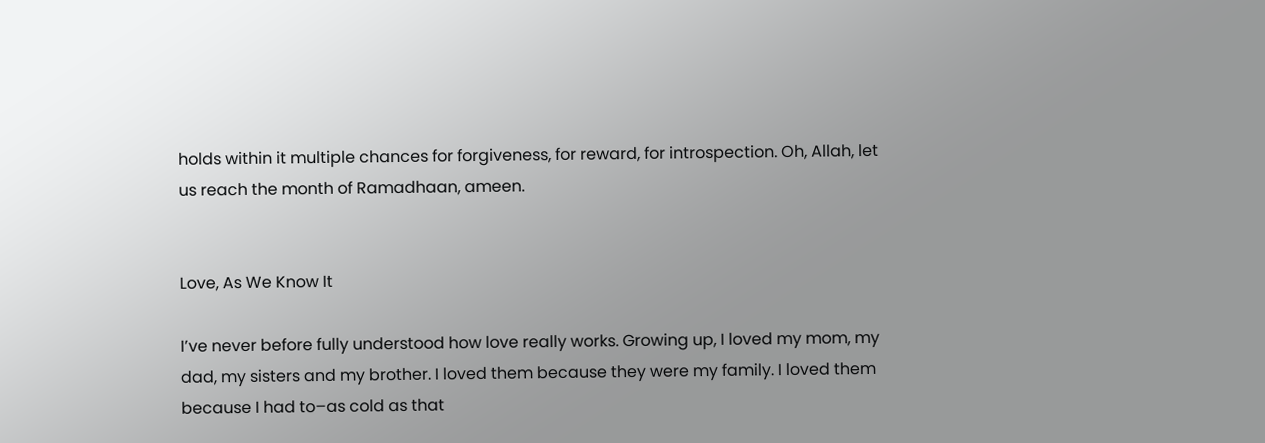holds within it multiple chances for forgiveness, for reward, for introspection. Oh, Allah, let us reach the month of Ramadhaan, ameen.


Love, As We Know It

I’ve never before fully understood how love really works. Growing up, I loved my mom, my dad, my sisters and my brother. I loved them because they were my family. I loved them because I had to–as cold as that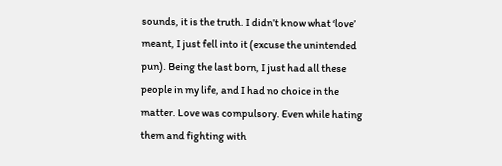sounds, it is the truth. I didn’t know what ‘love’ meant, I just fell into it (excuse the unintended pun). Being the last born, I just had all these people in my life, and I had no choice in the matter. Love was compulsory. Even while hating them and fighting with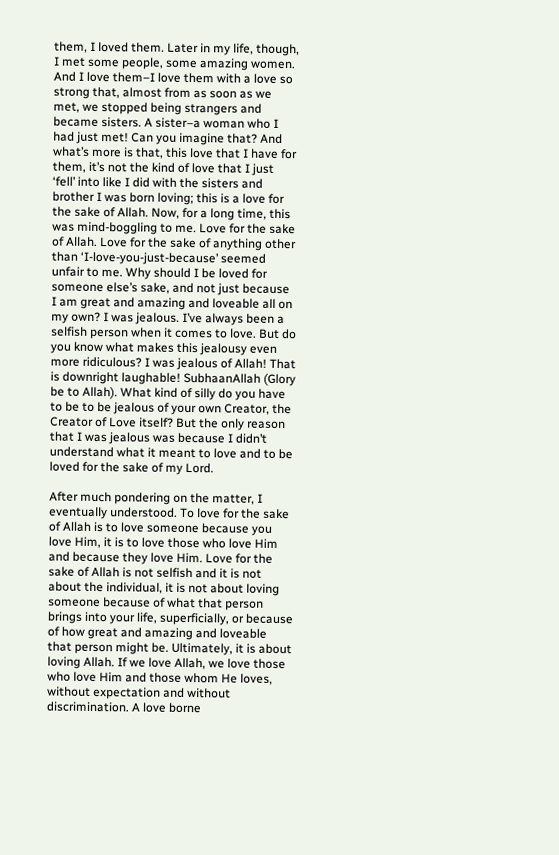them, I loved them. Later in my life, though, I met some people, some amazing women. And I love them–I love them with a love so strong that, almost from as soon as we met, we stopped being strangers and became sisters. A sister–a woman who I had just met! Can you imagine that? And what’s more is that, this love that I have for them, it’s not the kind of love that I just ‘fell’ into like I did with the sisters and brother I was born loving; this is a love for the sake of Allah. Now, for a long time, this was mind-boggling to me. Love for the sake of Allah. Love for the sake of anything other than ‘I-love-you-just-because’ seemed unfair to me. Why should I be loved for someone else’s sake, and not just because I am great and amazing and loveable all on my own? I was jealous. I’ve always been a selfish person when it comes to love. But do you know what makes this jealousy even more ridiculous? I was jealous of Allah! That is downright laughable! SubhaanAllah (Glory be to Allah). What kind of silly do you have to be to be jealous of your own Creator, the Creator of Love itself? But the only reason that I was jealous was because I didn’t understand what it meant to love and to be loved for the sake of my Lord.

After much pondering on the matter, I eventually understood. To love for the sake of Allah is to love someone because you love Him, it is to love those who love Him and because they love Him. Love for the sake of Allah is not selfish and it is not about the individual, it is not about loving someone because of what that person brings into your life, superficially, or because of how great and amazing and loveable that person might be. Ultimately, it is about loving Allah. If we love Allah, we love those who love Him and those whom He loves, without expectation and without discrimination. A love borne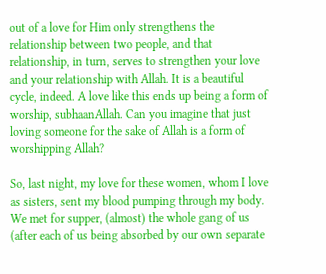out of a love for Him only strengthens the relationship between two people, and that relationship, in turn, serves to strengthen your love and your relationship with Allah. It is a beautiful cycle, indeed. A love like this ends up being a form of worship, subhaanAllah. Can you imagine that just loving someone for the sake of Allah is a form of worshipping Allah?

So, last night, my love for these women, whom I love as sisters, sent my blood pumping through my body. We met for supper, (almost) the whole gang of us (after each of us being absorbed by our own separate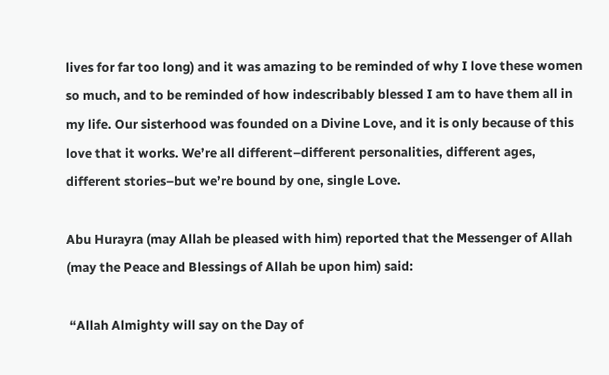lives for far too long) and it was amazing to be reminded of why I love these women so much, and to be reminded of how indescribably blessed I am to have them all in my life. Our sisterhood was founded on a Divine Love, and it is only because of this love that it works. We’re all different–different personalities, different ages, different stories–but we’re bound by one, single Love.

Abu Hurayra (may Allah be pleased with him) reported that the Messenger of Allah (may the Peace and Blessings of Allah be upon him) said:

 “Allah Almighty will say on the Day of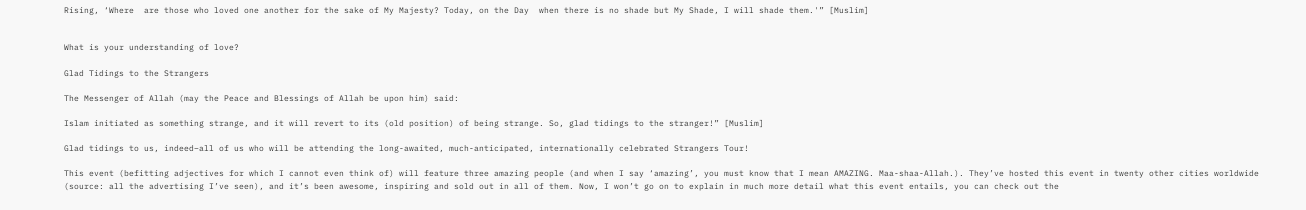Rising, ‘Where  are those who loved one another for the sake of My Majesty? Today, on the Day  when there is no shade but My Shade, I will shade them.'” [Muslim]


What is your understanding of love?

Glad Tidings to the Strangers

The Messenger of Allah (may the Peace and Blessings of Allah be upon him) said:

Islam initiated as something strange, and it will revert to its (old position) of being strange. So, glad tidings to the stranger!” [Muslim]

Glad tidings to us, indeed–all of us who will be attending the long-awaited, much-anticipated, internationally celebrated Strangers Tour!

This event (befitting adjectives for which I cannot even think of) will feature three amazing people (and when I say ‘amazing’, you must know that I mean AMAZING. Maa-shaa-Allah.). They’ve hosted this event in twenty other cities worldwide (source: all the advertising I’ve seen), and it’s been awesome, inspiring and sold out in all of them. Now, I won’t go on to explain in much more detail what this event entails, you can check out the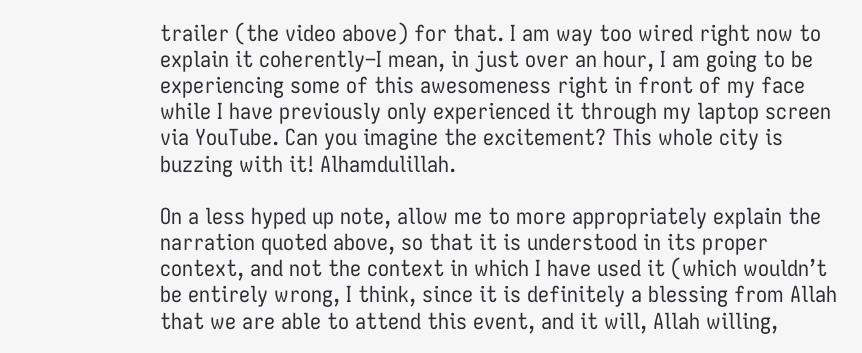trailer (the video above) for that. I am way too wired right now to explain it coherently–I mean, in just over an hour, I am going to be experiencing some of this awesomeness right in front of my face while I have previously only experienced it through my laptop screen via YouTube. Can you imagine the excitement? This whole city is buzzing with it! Alhamdulillah.

On a less hyped up note, allow me to more appropriately explain the narration quoted above, so that it is understood in its proper context, and not the context in which I have used it (which wouldn’t be entirely wrong, I think, since it is definitely a blessing from Allah that we are able to attend this event, and it will, Allah willing,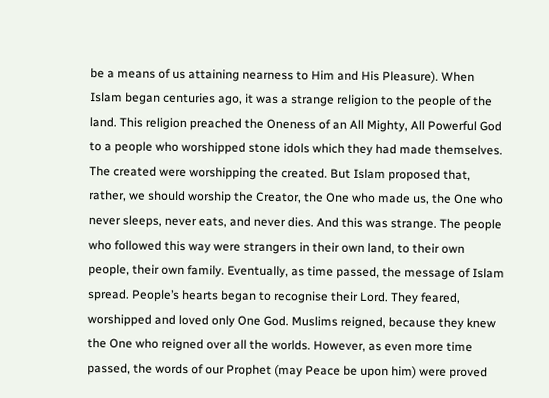be a means of us attaining nearness to Him and His Pleasure). When Islam began centuries ago, it was a strange religion to the people of the land. This religion preached the Oneness of an All Mighty, All Powerful God to a people who worshipped stone idols which they had made themselves. The created were worshipping the created. But Islam proposed that, rather, we should worship the Creator, the One who made us, the One who never sleeps, never eats, and never dies. And this was strange. The people who followed this way were strangers in their own land, to their own people, their own family. Eventually, as time passed, the message of Islam spread. People’s hearts began to recognise their Lord. They feared, worshipped and loved only One God. Muslims reigned, because they knew the One who reigned over all the worlds. However, as even more time passed, the words of our Prophet (may Peace be upon him) were proved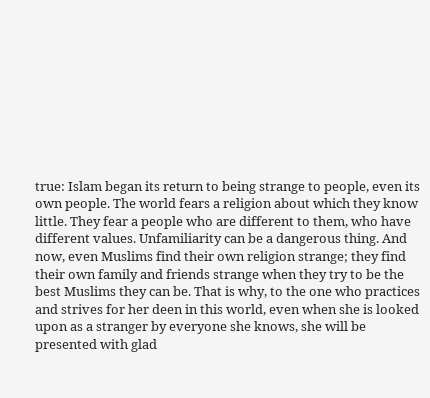true: Islam began its return to being strange to people, even its own people. The world fears a religion about which they know little. They fear a people who are different to them, who have different values. Unfamiliarity can be a dangerous thing. And now, even Muslims find their own religion strange; they find their own family and friends strange when they try to be the best Muslims they can be. That is why, to the one who practices and strives for her deen in this world, even when she is looked upon as a stranger by everyone she knows, she will be presented with glad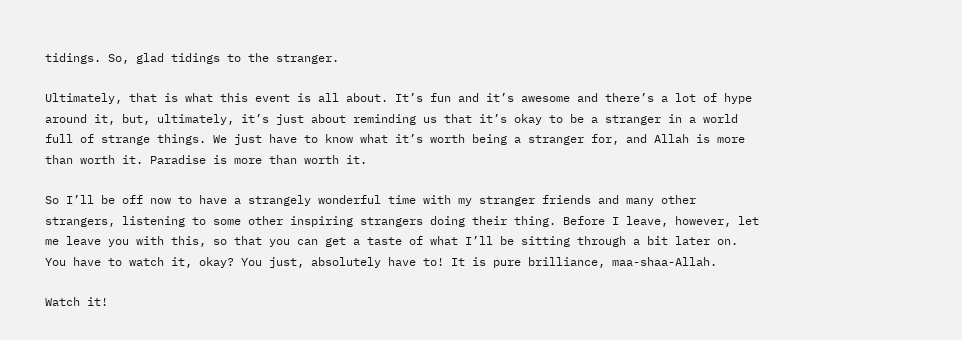tidings. So, glad tidings to the stranger.

Ultimately, that is what this event is all about. It’s fun and it’s awesome and there’s a lot of hype around it, but, ultimately, it’s just about reminding us that it’s okay to be a stranger in a world full of strange things. We just have to know what it’s worth being a stranger for, and Allah is more than worth it. Paradise is more than worth it.

So I’ll be off now to have a strangely wonderful time with my stranger friends and many other strangers, listening to some other inspiring strangers doing their thing. Before I leave, however, let me leave you with this, so that you can get a taste of what I’ll be sitting through a bit later on. You have to watch it, okay? You just, absolutely have to! It is pure brilliance, maa-shaa-Allah.

Watch it!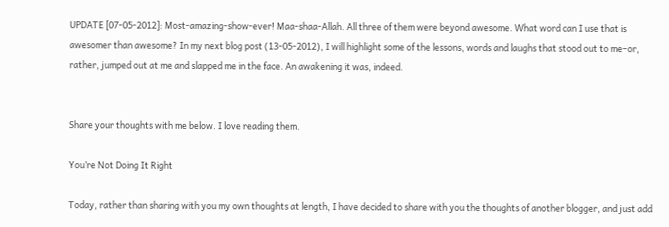UPDATE [07-05-2012]: Most-amazing-show-ever! Maa-shaa-Allah. All three of them were beyond awesome. What word can I use that is awesomer than awesome? In my next blog post (13-05-2012), I will highlight some of the lessons, words and laughs that stood out to me–or, rather, jumped out at me and slapped me in the face. An awakening it was, indeed.


Share your thoughts with me below. I love reading them.

You’re Not Doing It Right

Today, rather than sharing with you my own thoughts at length, I have decided to share with you the thoughts of another blogger, and just add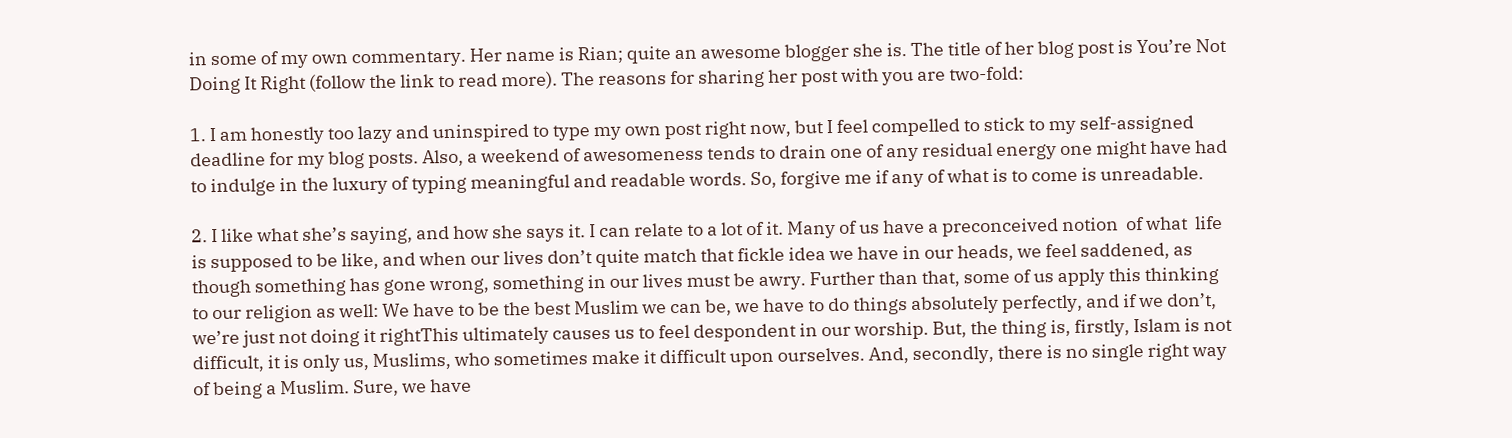in some of my own commentary. Her name is Rian; quite an awesome blogger she is. The title of her blog post is You’re Not Doing It Right (follow the link to read more). The reasons for sharing her post with you are two-fold:

1. I am honestly too lazy and uninspired to type my own post right now, but I feel compelled to stick to my self-assigned deadline for my blog posts. Also, a weekend of awesomeness tends to drain one of any residual energy one might have had to indulge in the luxury of typing meaningful and readable words. So, forgive me if any of what is to come is unreadable.

2. I like what she’s saying, and how she says it. I can relate to a lot of it. Many of us have a preconceived notion  of what  life is supposed to be like, and when our lives don’t quite match that fickle idea we have in our heads, we feel saddened, as though something has gone wrong, something in our lives must be awry. Further than that, some of us apply this thinking to our religion as well: We have to be the best Muslim we can be, we have to do things absolutely perfectly, and if we don’t, we’re just not doing it rightThis ultimately causes us to feel despondent in our worship. But, the thing is, firstly, Islam is not difficult, it is only us, Muslims, who sometimes make it difficult upon ourselves. And, secondly, there is no single right way of being a Muslim. Sure, we have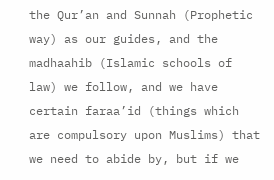the Qur’an and Sunnah (Prophetic way) as our guides, and the madhaahib (Islamic schools of law) we follow, and we have certain faraa’id (things which are compulsory upon Muslims) that we need to abide by, but if we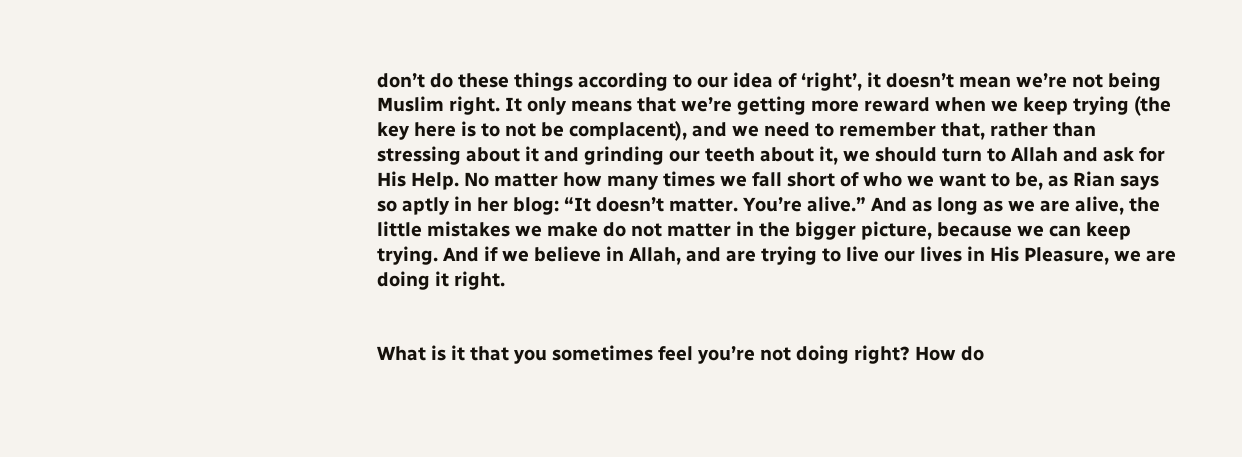don’t do these things according to our idea of ‘right’, it doesn’t mean we’re not being Muslim right. It only means that we’re getting more reward when we keep trying (the key here is to not be complacent), and we need to remember that, rather than stressing about it and grinding our teeth about it, we should turn to Allah and ask for His Help. No matter how many times we fall short of who we want to be, as Rian says so aptly in her blog: “It doesn’t matter. You’re alive.” And as long as we are alive, the little mistakes we make do not matter in the bigger picture, because we can keep trying. And if we believe in Allah, and are trying to live our lives in His Pleasure, we are doing it right.


What is it that you sometimes feel you’re not doing right? How do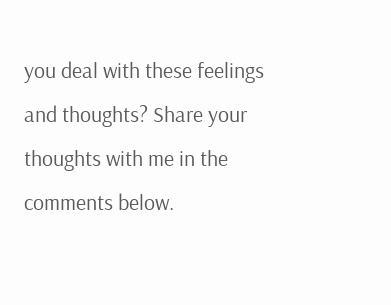you deal with these feelings and thoughts? Share your thoughts with me in the comments below.